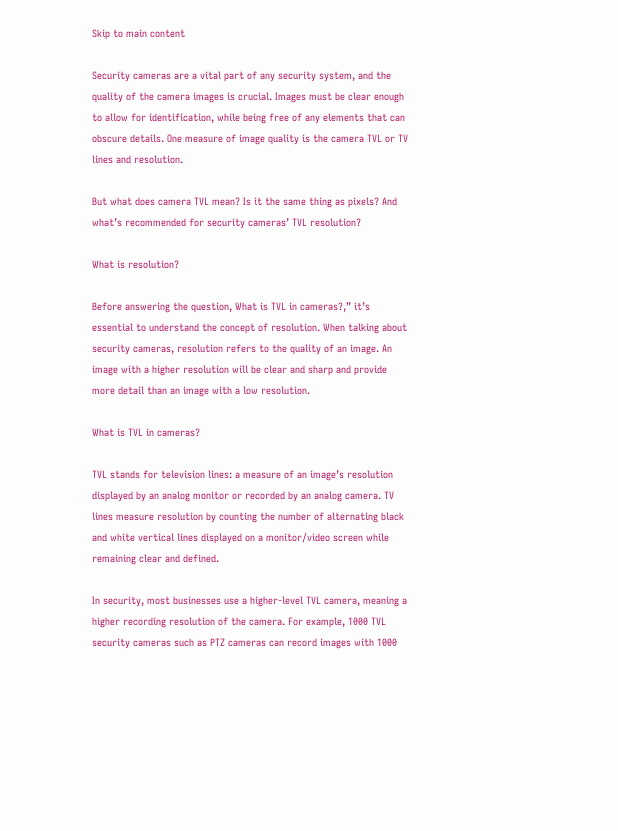Skip to main content

Security cameras are a vital part of any security system, and the quality of the camera images is crucial. Images must be clear enough to allow for identification, while being free of any elements that can obscure details. One measure of image quality is the camera TVL or TV lines and resolution.

But what does camera TVL mean? Is it the same thing as pixels? And what’s recommended for security cameras’ TVL resolution?

What is resolution?

Before answering the question, What is TVL in cameras?,” it’s essential to understand the concept of resolution. When talking about security cameras, resolution refers to the quality of an image. An image with a higher resolution will be clear and sharp and provide more detail than an image with a low resolution.

What is TVL in cameras?

TVL stands for television lines: a measure of an image’s resolution displayed by an analog monitor or recorded by an analog camera. TV lines measure resolution by counting the number of alternating black and white vertical lines displayed on a monitor/video screen while remaining clear and defined.

In security, most businesses use a higher-level TVL camera, meaning a higher recording resolution of the camera. For example, 1000 TVL security cameras such as PTZ cameras can record images with 1000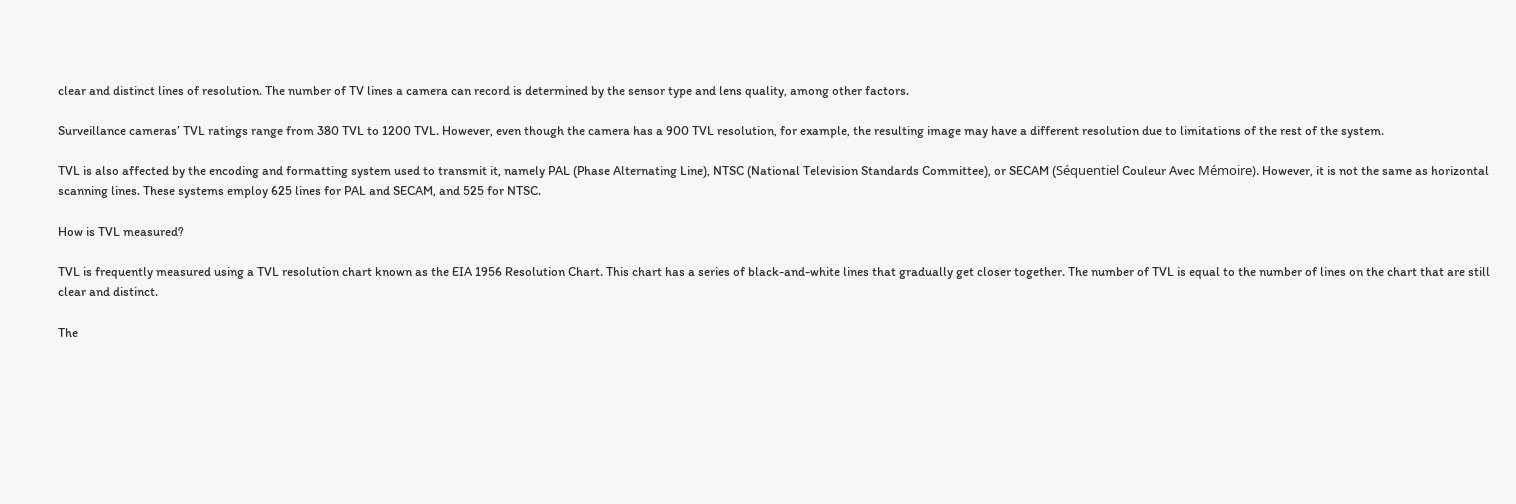clear and distinct lines of resolution. The number of TV lines a camera can record is determined by the sensor type and lens quality, among other factors.

Surveillance cameras’ TVL ratings range from 380 TVL to 1200 TVL. However, even though the camera has a 900 TVL resolution, for example, the resulting image may have a different resolution due to limitations of the rest of the system.

TVL is also affected by the encoding and formatting system used to transmit it, namely PAL (Phase Alternating Line), NTSC (National Television Standards Committee), or SECAM (Séquentiel Couleur Avec Mémoire). However, it is not the same as horizontal scanning lines. These systems employ 625 lines for PAL and SECAM, and 525 for NTSC.

How is TVL measured?

TVL is frequently measured using a TVL resolution chart known as the EIA 1956 Resolution Chart. This chart has a series of black-and-white lines that gradually get closer together. The number of TVL is equal to the number of lines on the chart that are still clear and distinct.

The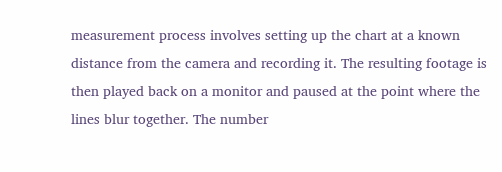measurement process involves setting up the chart at a known distance from the camera and recording it. The resulting footage is then played back on a monitor and paused at the point where the lines blur together. The number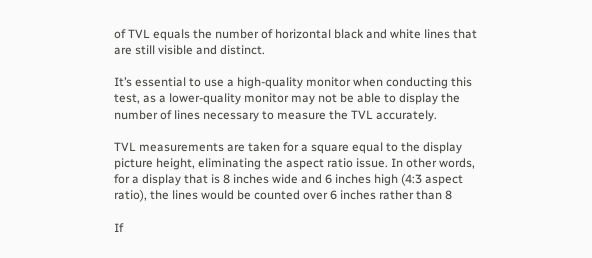of TVL equals the number of horizontal black and white lines that are still visible and distinct.

It’s essential to use a high-quality monitor when conducting this test, as a lower-quality monitor may not be able to display the number of lines necessary to measure the TVL accurately.

TVL measurements are taken for a square equal to the display picture height, eliminating the aspect ratio issue. In other words, for a display that is 8 inches wide and 6 inches high (4:3 aspect ratio), the lines would be counted over 6 inches rather than 8

If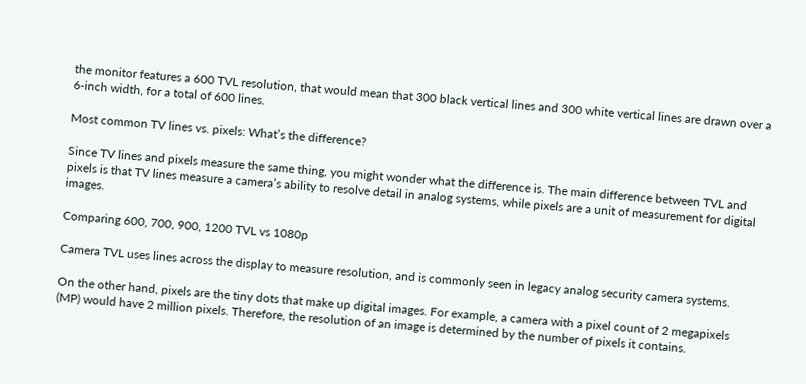the monitor features a 600 TVL resolution, that would mean that 300 black vertical lines and 300 white vertical lines are drawn over a 6‑inch width, for a total of 600 lines.

Most common TV lines vs. pixels: What’s the difference?

Since TV lines and pixels measure the same thing, you might wonder what the difference is. The main difference between TVL and pixels is that TV lines measure a camera’s ability to resolve detail in analog systems, while pixels are a unit of measurement for digital images.

Comparing 600, 700, 900, 1200 TVL vs 1080p

Camera TVL uses lines across the display to measure resolution, and is commonly seen in legacy analog security camera systems.

On the other hand, pixels are the tiny dots that make up digital images. For example, a camera with a pixel count of 2 megapixels (MP) would have 2 million pixels. Therefore, the resolution of an image is determined by the number of pixels it contains.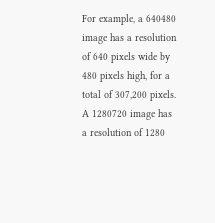For example, a 640480 image has a resolution of 640 pixels wide by 480 pixels high, for a total of 307,200 pixels. A 1280720 image has a resolution of 1280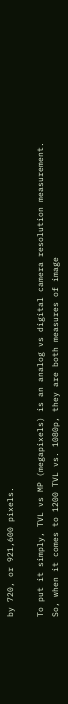by 720, or 921,600 pixels.

To put it simply, TVL vs MP (megapixels) is an analog vs digital camera resolution measurement. So, when it comes to 1200 TVL vs. 1080p, they are both measures of image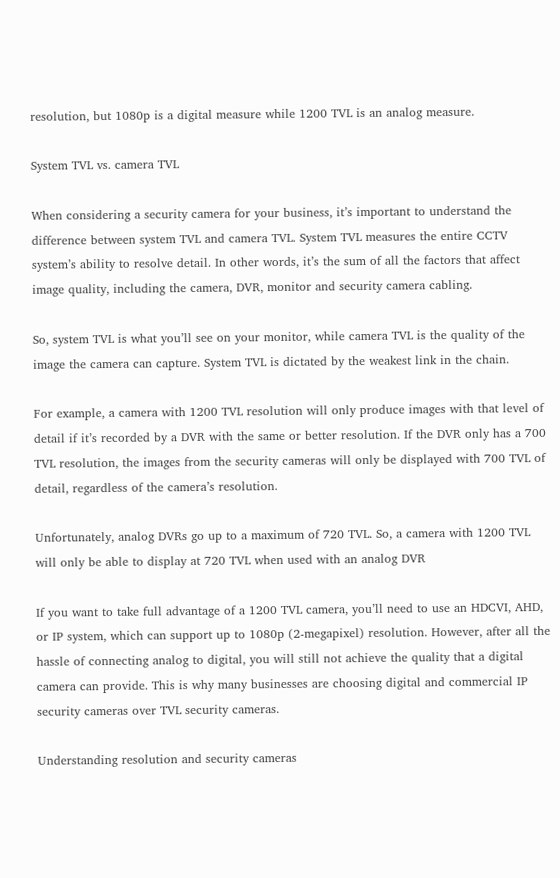resolution, but 1080p is a digital measure while 1200 TVL is an analog measure.

System TVL vs. camera TVL

When considering a security camera for your business, it’s important to understand the difference between system TVL and camera TVL. System TVL measures the entire CCTV system’s ability to resolve detail. In other words, it’s the sum of all the factors that affect image quality, including the camera, DVR, monitor and security camera cabling.

So, system TVL is what you’ll see on your monitor, while camera TVL is the quality of the image the camera can capture. System TVL is dictated by the weakest link in the chain.

For example, a camera with 1200 TVL resolution will only produce images with that level of detail if it’s recorded by a DVR with the same or better resolution. If the DVR only has a 700 TVL resolution, the images from the security cameras will only be displayed with 700 TVL of detail, regardless of the camera’s resolution.

Unfortunately, analog DVRs go up to a maximum of 720 TVL. So, a camera with 1200 TVL will only be able to display at 720 TVL when used with an analog DVR

If you want to take full advantage of a 1200 TVL camera, you’ll need to use an HDCVI, AHD, or IP system, which can support up to 1080p (2‑megapixel) resolution. However, after all the hassle of connecting analog to digital, you will still not achieve the quality that a digital camera can provide. This is why many businesses are choosing digital and commercial IP security cameras over TVL security cameras.

Understanding resolution and security cameras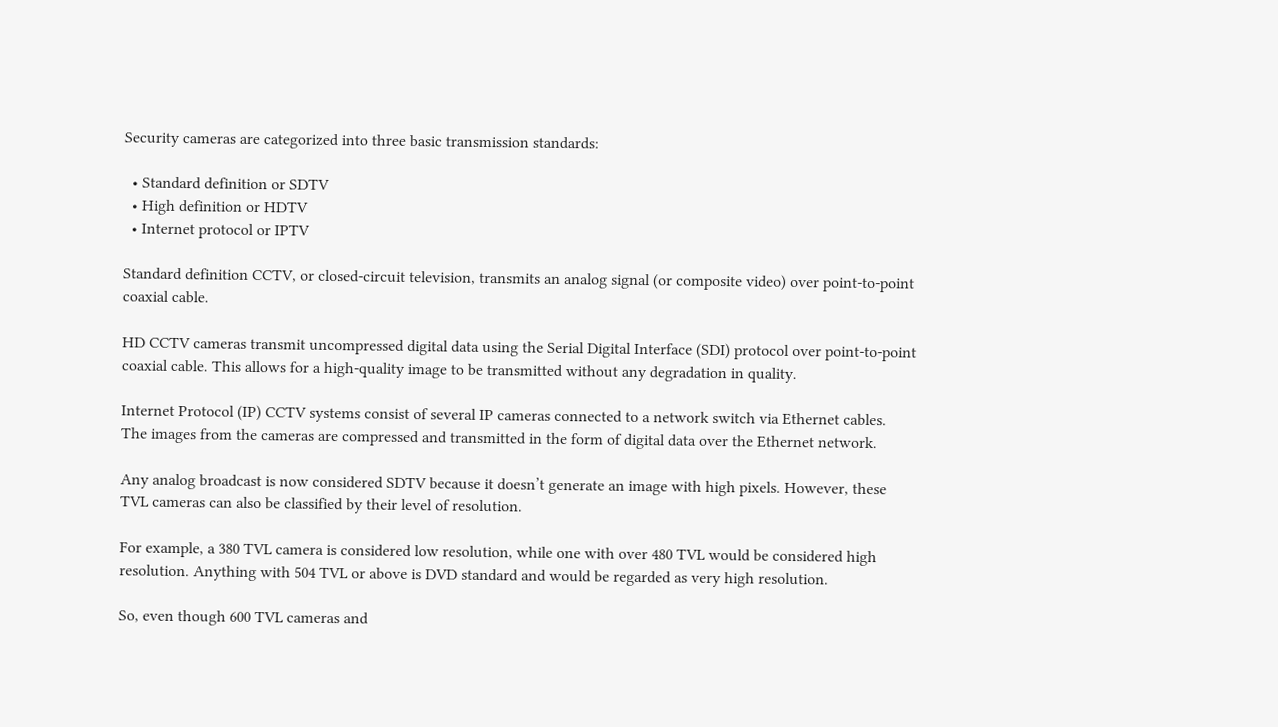Security cameras are categorized into three basic transmission standards:

  • Standard definition or SDTV
  • High definition or HDTV
  • Internet protocol or IPTV

Standard definition CCTV, or closed-circuit television, transmits an analog signal (or composite video) over point-to-point coaxial cable.

HD CCTV cameras transmit uncompressed digital data using the Serial Digital Interface (SDI) protocol over point-to-point coaxial cable. This allows for a high-quality image to be transmitted without any degradation in quality.

Internet Protocol (IP) CCTV systems consist of several IP cameras connected to a network switch via Ethernet cables. The images from the cameras are compressed and transmitted in the form of digital data over the Ethernet network.

Any analog broadcast is now considered SDTV because it doesn’t generate an image with high pixels. However, these TVL cameras can also be classified by their level of resolution.

For example, a 380 TVL camera is considered low resolution, while one with over 480 TVL would be considered high resolution. Anything with 504 TVL or above is DVD standard and would be regarded as very high resolution.

So, even though 600 TVL cameras and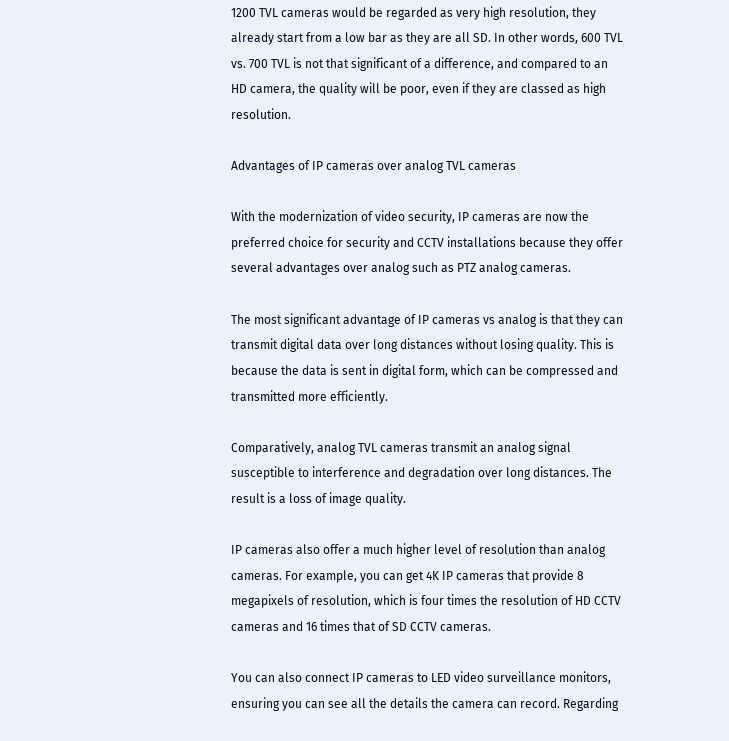1200 TVL cameras would be regarded as very high resolution, they already start from a low bar as they are all SD. In other words, 600 TVL vs. 700 TVL is not that significant of a difference, and compared to an HD camera, the quality will be poor, even if they are classed as high resolution.

Advantages of IP cameras over analog TVL cameras

With the modernization of video security, IP cameras are now the preferred choice for security and CCTV installations because they offer several advantages over analog such as PTZ analog cameras.

The most significant advantage of IP cameras vs analog is that they can transmit digital data over long distances without losing quality. This is because the data is sent in digital form, which can be compressed and transmitted more efficiently.

Comparatively, analog TVL cameras transmit an analog signal susceptible to interference and degradation over long distances. The result is a loss of image quality.

IP cameras also offer a much higher level of resolution than analog cameras. For example, you can get 4K IP cameras that provide 8 megapixels of resolution, which is four times the resolution of HD CCTV cameras and 16 times that of SD CCTV cameras.

You can also connect IP cameras to LED video surveillance monitors, ensuring you can see all the details the camera can record. Regarding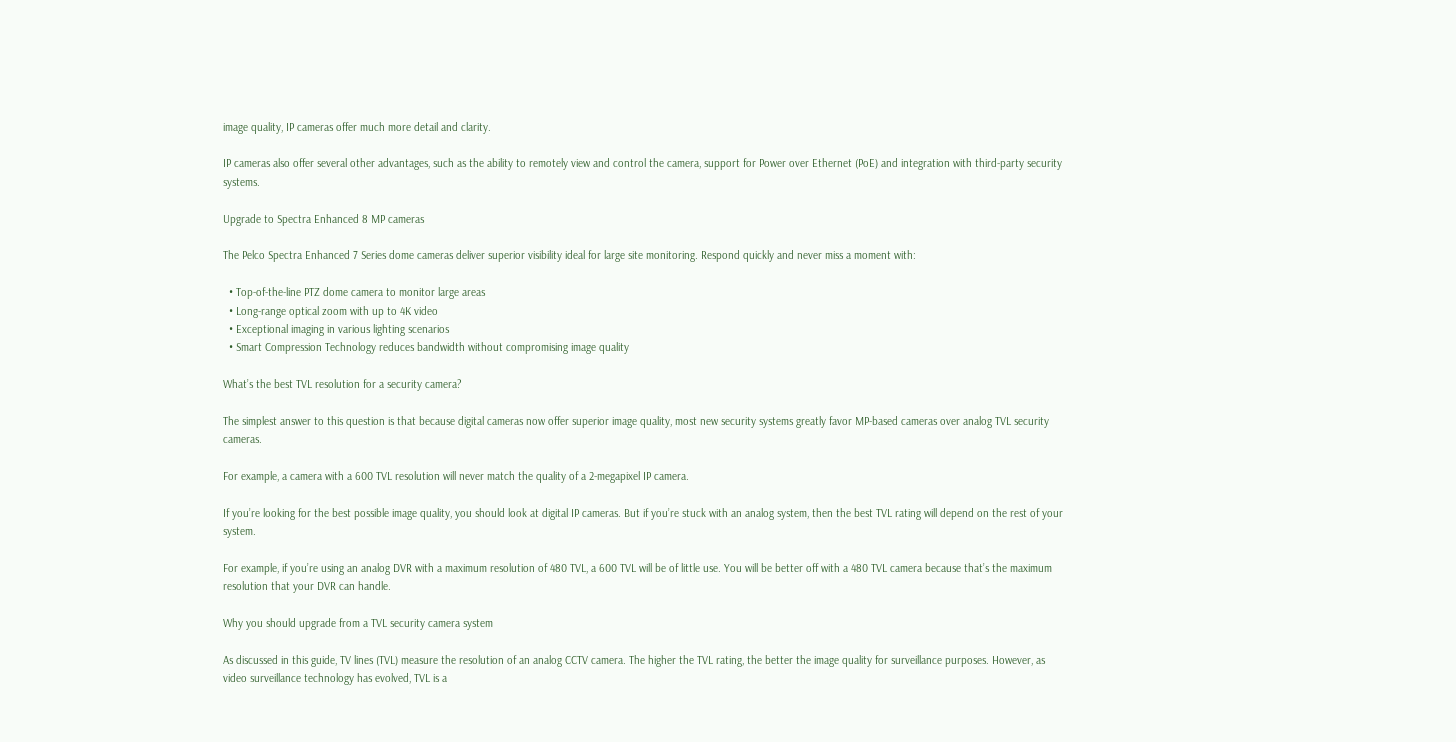image quality, IP cameras offer much more detail and clarity.

IP cameras also offer several other advantages, such as the ability to remotely view and control the camera, support for Power over Ethernet (PoE) and integration with third-party security systems.

Upgrade to Spectra Enhanced 8 MP cameras

The Pelco Spectra Enhanced 7 Series dome cameras deliver superior visibility ideal for large site monitoring. Respond quickly and never miss a moment with:

  • Top-of-the-line PTZ dome camera to monitor large areas
  • Long-range optical zoom with up to 4K video
  • Exceptional imaging in various lighting scenarios
  • Smart Compression Technology reduces bandwidth without compromising image quality

What’s the best TVL resolution for a security camera?

The simplest answer to this question is that because digital cameras now offer superior image quality, most new security systems greatly favor MP-based cameras over analog TVL security cameras.

For example, a camera with a 600 TVL resolution will never match the quality of a 2‑megapixel IP camera.

If you’re looking for the best possible image quality, you should look at digital IP cameras. But if you’re stuck with an analog system, then the best TVL rating will depend on the rest of your system.

For example, if you’re using an analog DVR with a maximum resolution of 480 TVL, a 600 TVL will be of little use. You will be better off with a 480 TVL camera because that’s the maximum resolution that your DVR can handle.

Why you should upgrade from a TVL security camera system

As discussed in this guide, TV lines (TVL) measure the resolution of an analog CCTV camera. The higher the TVL rating, the better the image quality for surveillance purposes. However, as video surveillance technology has evolved, TVL is a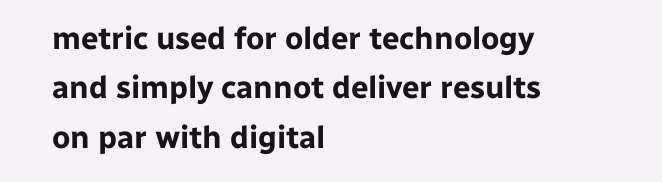metric used for older technology and simply cannot deliver results on par with digital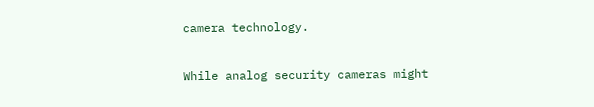camera technology.

While analog security cameras might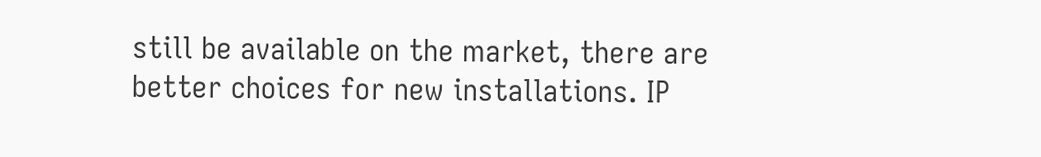still be available on the market, there are better choices for new installations. IP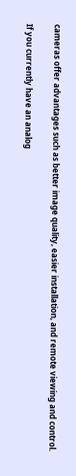cameras offer advantages such as better image quality, easier installation, and remote viewing and control.

If you currently have an analog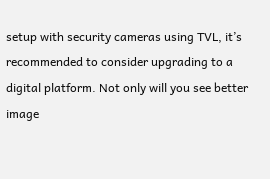setup with security cameras using TVL, it’s recommended to consider upgrading to a digital platform. Not only will you see better image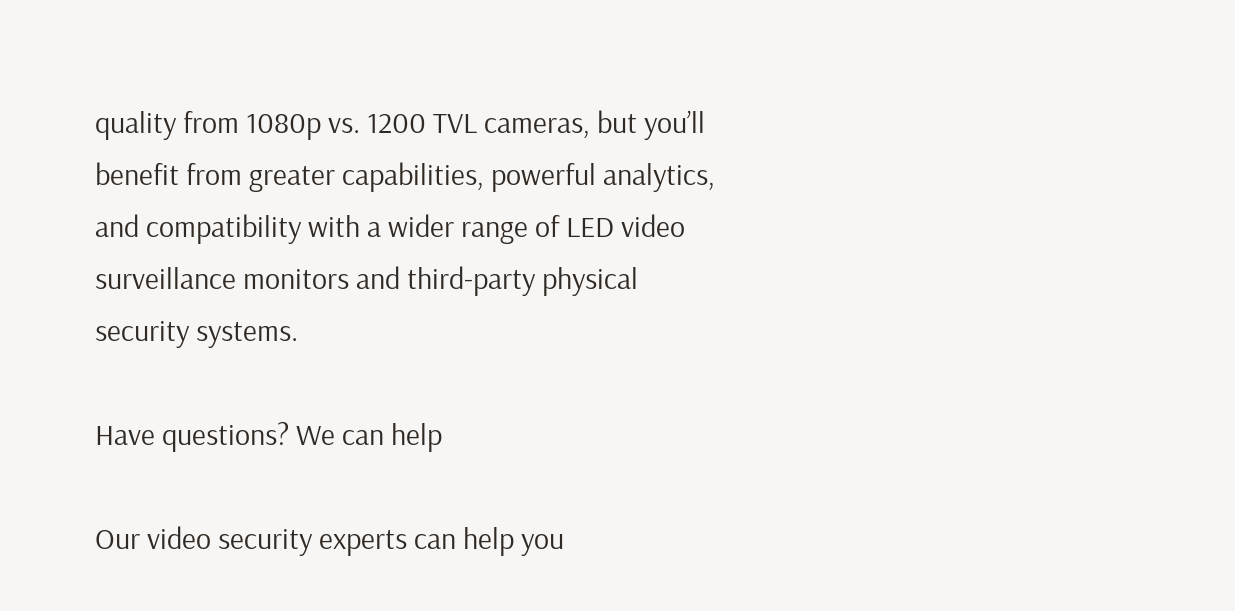quality from 1080p vs. 1200 TVL cameras, but you’ll benefit from greater capabilities, powerful analytics, and compatibility with a wider range of LED video surveillance monitors and third-party physical security systems.

Have questions? We can help

Our video security experts can help you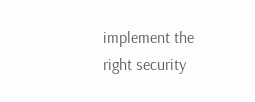implement the right security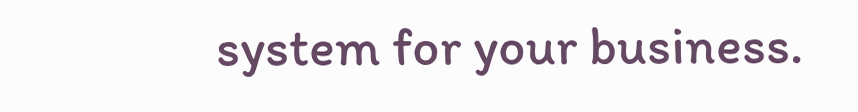system for your business.